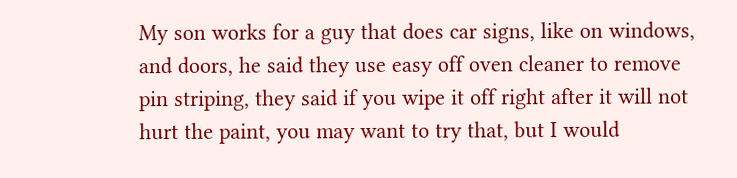My son works for a guy that does car signs, like on windows, and doors, he said they use easy off oven cleaner to remove pin striping, they said if you wipe it off right after it will not hurt the paint, you may want to try that, but I would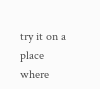try it on a place where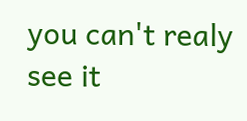you can't realy see it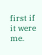first if it were me.